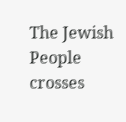The Jewish People crosses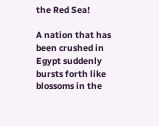the Red Sea!

A nation that has been crushed in Egypt suddenly bursts forth like blossoms in the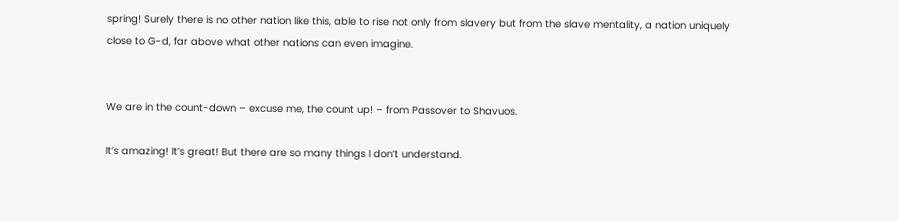spring! Surely there is no other nation like this, able to rise not only from slavery but from the slave mentality, a nation uniquely close to G-d, far above what other nations can even imagine.


We are in the count-down – excuse me, the count up! – from Passover to Shavuos.

It’s amazing! It’s great! But there are so many things I don’t understand.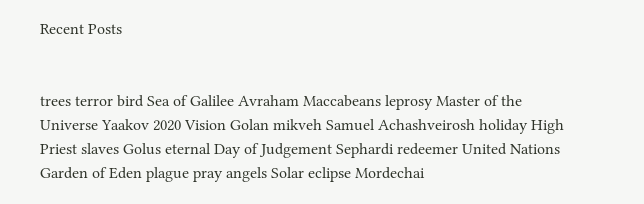Recent Posts


trees terror bird Sea of Galilee Avraham Maccabeans leprosy Master of the Universe Yaakov 2020 Vision Golan mikveh Samuel Achashveirosh holiday High Priest slaves Golus eternal Day of Judgement Sephardi redeemer United Nations Garden of Eden plague pray angels Solar eclipse Mordechai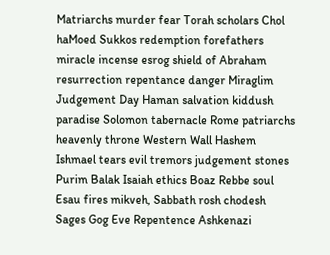Matriarchs murder fear Torah scholars Chol haMoed Sukkos redemption forefathers miracle incense esrog shield of Abraham resurrection repentance danger Miraglim Judgement Day Haman salvation kiddush paradise Solomon tabernacle Rome patriarchs heavenly throne Western Wall Hashem Ishmael tears evil tremors judgement stones Purim Balak Isaiah ethics Boaz Rebbe soul Esau fires mikveh, Sabbath rosh chodesh Sages Gog Eve Repentence Ashkenazi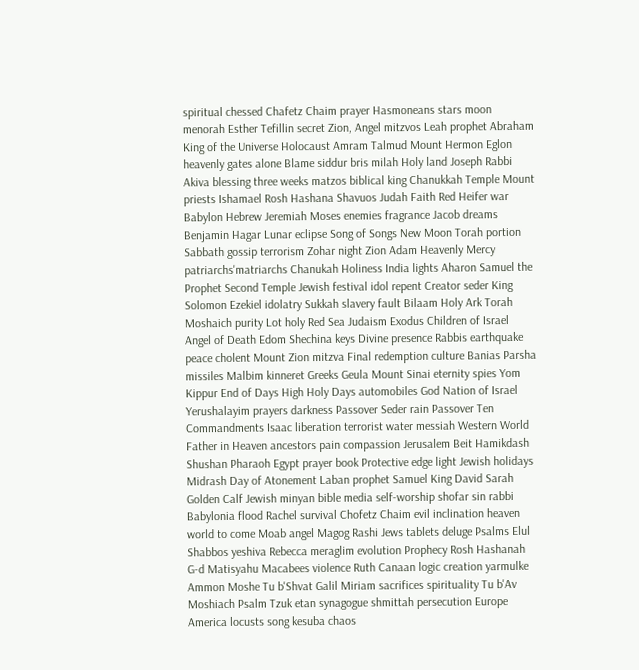spiritual chessed Chafetz Chaim prayer Hasmoneans stars moon menorah Esther Tefillin secret Zion, Angel mitzvos Leah prophet Abraham King of the Universe Holocaust Amram Talmud Mount Hermon Eglon heavenly gates alone Blame siddur bris milah Holy land Joseph Rabbi Akiva blessing three weeks matzos biblical king Chanukkah Temple Mount priests Ishamael Rosh Hashana Shavuos Judah Faith Red Heifer war Babylon Hebrew Jeremiah Moses enemies fragrance Jacob dreams Benjamin Hagar Lunar eclipse Song of Songs New Moon Torah portion Sabbath gossip terrorism Zohar night Zion Adam Heavenly Mercy patriarchs'matriarchs Chanukah Holiness India lights Aharon Samuel the Prophet Second Temple Jewish festival idol repent Creator seder King Solomon Ezekiel idolatry Sukkah slavery fault Bilaam Holy Ark Torah Moshaich purity Lot holy Red Sea Judaism Exodus Children of Israel Angel of Death Edom Shechina keys Divine presence Rabbis earthquake peace cholent Mount Zion mitzva Final redemption culture Banias Parsha missiles Malbim kinneret Greeks Geula Mount Sinai eternity spies Yom Kippur End of Days High Holy Days automobiles God Nation of Israel Yerushalayim prayers darkness Passover Seder rain Passover Ten Commandments Isaac liberation terrorist water messiah Western World Father in Heaven ancestors pain compassion Jerusalem Beit Hamikdash Shushan Pharaoh Egypt prayer book Protective edge light Jewish holidays Midrash Day of Atonement Laban prophet Samuel King David Sarah Golden Calf Jewish minyan bible media self-worship shofar sin rabbi Babylonia flood Rachel survival Chofetz Chaim evil inclination heaven world to come Moab angel Magog Rashi Jews tablets deluge Psalms Elul Shabbos yeshiva Rebecca meraglim evolution Prophecy Rosh Hashanah G-d Matisyahu Macabees violence Ruth Canaan logic creation yarmulke Ammon Moshe Tu b'Shvat Galil Miriam sacrifices spirituality Tu b'Av Moshiach Psalm Tzuk etan synagogue shmittah persecution Europe America locusts song kesuba chaos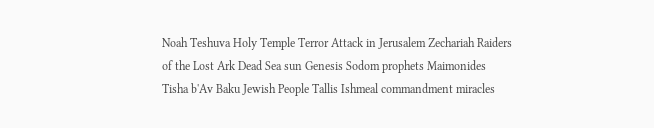Noah Teshuva Holy Temple Terror Attack in Jerusalem Zechariah Raiders of the Lost Ark Dead Sea sun Genesis Sodom prophets Maimonides Tisha b'Av Baku Jewish People Tallis Ishmeal commandment miracles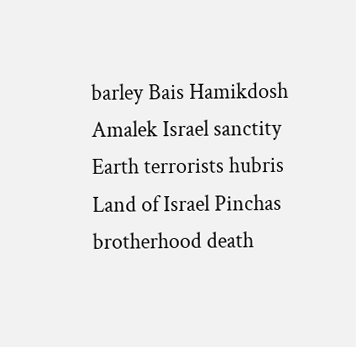barley Bais Hamikdosh Amalek Israel sanctity Earth terrorists hubris Land of Israel Pinchas brotherhood death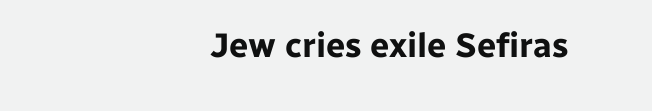Jew cries exile Sefiras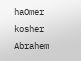haOmer kosher Abrahem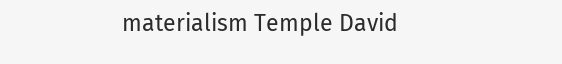materialism Temple David